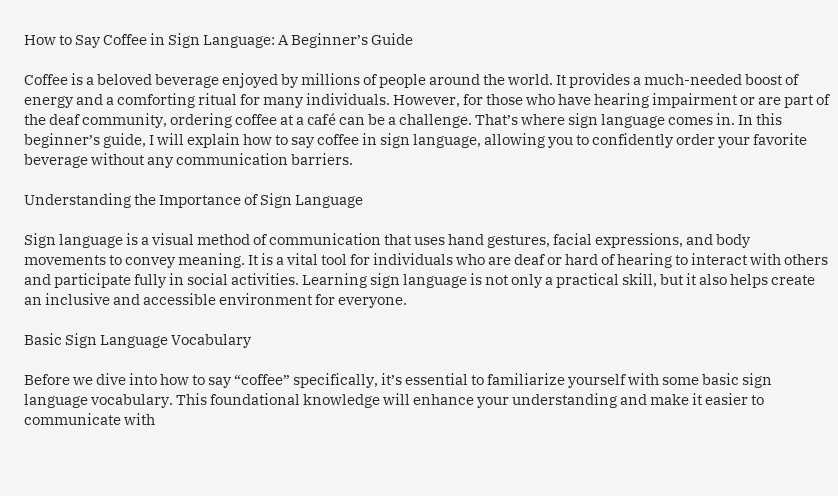How to Say Coffee in Sign Language: A Beginner’s Guide

Coffee is a beloved beverage enjoyed by millions of people around the world. It provides a much-needed boost of energy and a comforting ritual for many individuals. However, for those who have hearing impairment or are part of the deaf community, ordering coffee at a café can be a challenge. That’s where sign language comes in. In this beginner’s guide, I will explain how to say coffee in sign language, allowing you to confidently order your favorite beverage without any communication barriers.

Understanding the Importance of Sign Language

Sign language is a visual method of communication that uses hand gestures, facial expressions, and body movements to convey meaning. It is a vital tool for individuals who are deaf or hard of hearing to interact with others and participate fully in social activities. Learning sign language is not only a practical skill, but it also helps create an inclusive and accessible environment for everyone.

Basic Sign Language Vocabulary

Before we dive into how to say “coffee” specifically, it’s essential to familiarize yourself with some basic sign language vocabulary. This foundational knowledge will enhance your understanding and make it easier to communicate with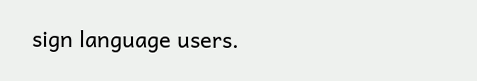sign language users.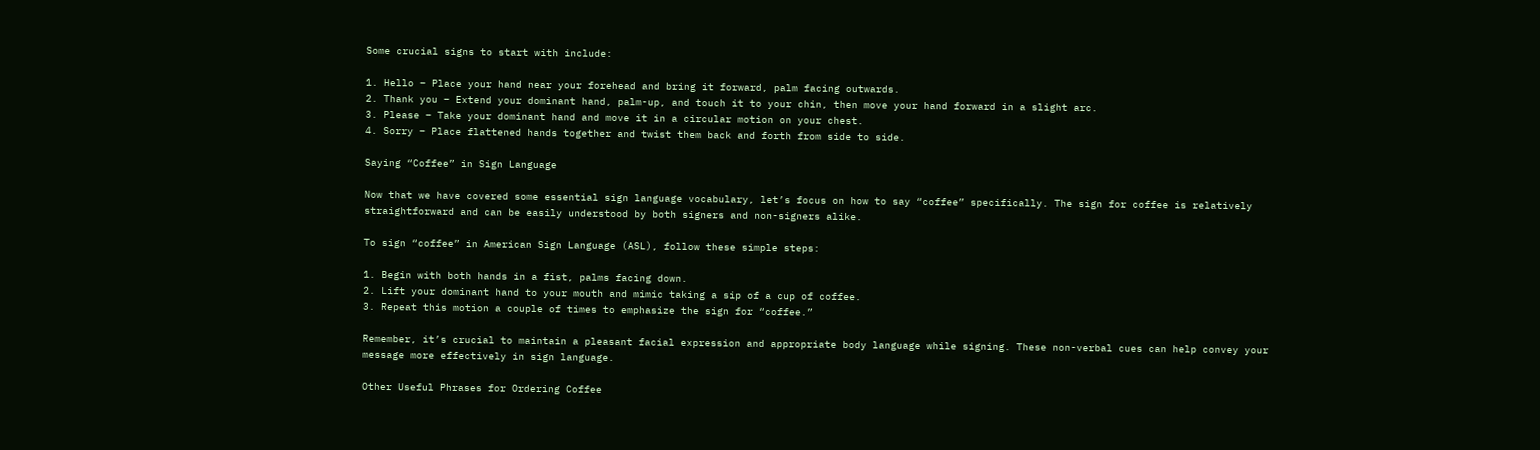Some crucial signs to start with include:

1. Hello – Place your hand near your forehead and bring it forward, palm facing outwards.
2. Thank you – Extend your dominant hand, palm-up, and touch it to your chin, then move your hand forward in a slight arc.
3. Please – Take your dominant hand and move it in a circular motion on your chest.
4. Sorry – Place flattened hands together and twist them back and forth from side to side.

Saying “Coffee” in Sign Language

Now that we have covered some essential sign language vocabulary, let’s focus on how to say “coffee” specifically. The sign for coffee is relatively straightforward and can be easily understood by both signers and non-signers alike.

To sign “coffee” in American Sign Language (ASL), follow these simple steps:

1. Begin with both hands in a fist, palms facing down.
2. Lift your dominant hand to your mouth and mimic taking a sip of a cup of coffee.
3. Repeat this motion a couple of times to emphasize the sign for “coffee.”

Remember, it’s crucial to maintain a pleasant facial expression and appropriate body language while signing. These non-verbal cues can help convey your message more effectively in sign language.

Other Useful Phrases for Ordering Coffee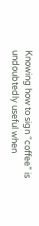Knowing how to sign “coffee” is undoubtedly useful when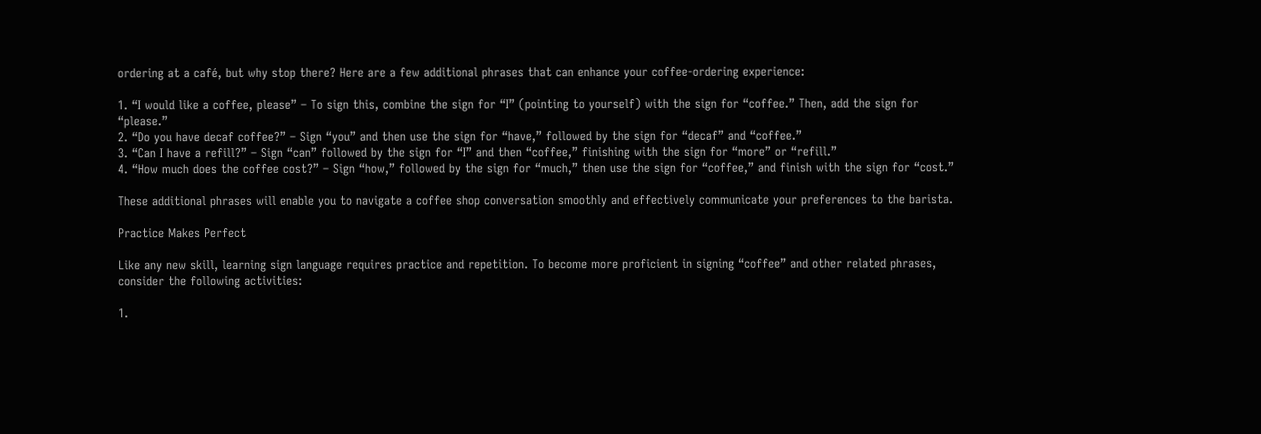ordering at a café, but why stop there? Here are a few additional phrases that can enhance your coffee-ordering experience:

1. “I would like a coffee, please” – To sign this, combine the sign for “I” (pointing to yourself) with the sign for “coffee.” Then, add the sign for “please.”
2. “Do you have decaf coffee?” – Sign “you” and then use the sign for “have,” followed by the sign for “decaf” and “coffee.”
3. “Can I have a refill?” – Sign “can” followed by the sign for “I” and then “coffee,” finishing with the sign for “more” or “refill.”
4. “How much does the coffee cost?” – Sign “how,” followed by the sign for “much,” then use the sign for “coffee,” and finish with the sign for “cost.”

These additional phrases will enable you to navigate a coffee shop conversation smoothly and effectively communicate your preferences to the barista.

Practice Makes Perfect

Like any new skill, learning sign language requires practice and repetition. To become more proficient in signing “coffee” and other related phrases, consider the following activities:

1.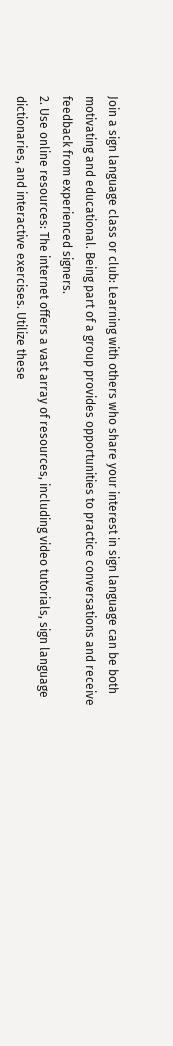Join a sign language class or club: Learning with others who share your interest in sign language can be both motivating and educational. Being part of a group provides opportunities to practice conversations and receive feedback from experienced signers.
2. Use online resources: The internet offers a vast array of resources, including video tutorials, sign language dictionaries, and interactive exercises. Utilize these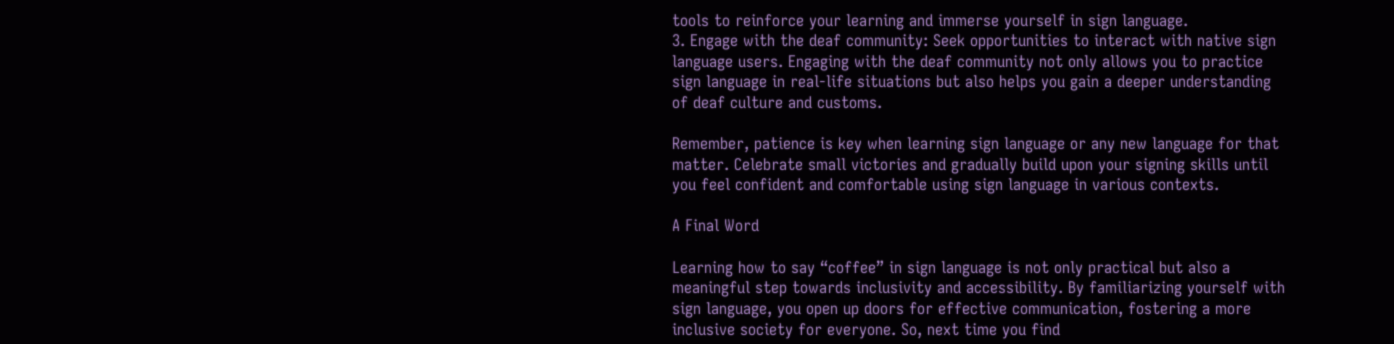tools to reinforce your learning and immerse yourself in sign language.
3. Engage with the deaf community: Seek opportunities to interact with native sign language users. Engaging with the deaf community not only allows you to practice sign language in real-life situations but also helps you gain a deeper understanding of deaf culture and customs.

Remember, patience is key when learning sign language or any new language for that matter. Celebrate small victories and gradually build upon your signing skills until you feel confident and comfortable using sign language in various contexts.

A Final Word

Learning how to say “coffee” in sign language is not only practical but also a meaningful step towards inclusivity and accessibility. By familiarizing yourself with sign language, you open up doors for effective communication, fostering a more inclusive society for everyone. So, next time you find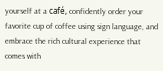yourself at a café, confidently order your favorite cup of coffee using sign language, and embrace the rich cultural experience that comes with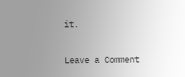it.

Leave a Comment